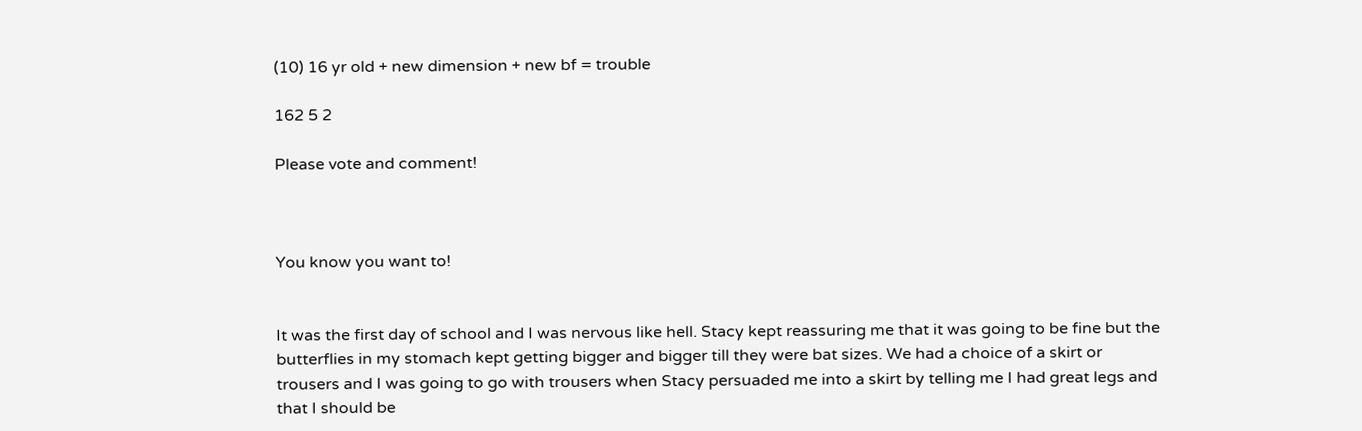(10) 16 yr old + new dimension + new bf = trouble

162 5 2

Please vote and comment!



You know you want to!


It was the first day of school and I was nervous like hell. Stacy kept reassuring me that it was going to be fine but the butterflies in my stomach kept getting bigger and bigger till they were bat sizes. We had a choice of a skirt or trousers and I was going to go with trousers when Stacy persuaded me into a skirt by telling me I had great legs and that I should be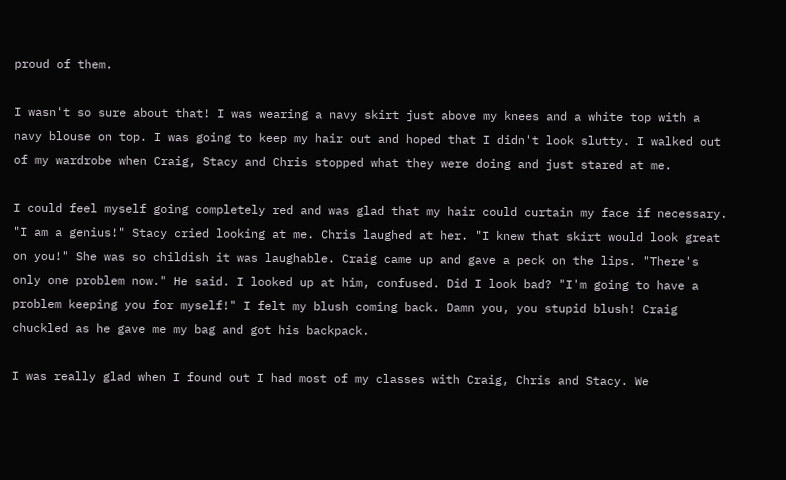proud of them.

I wasn't so sure about that! I was wearing a navy skirt just above my knees and a white top with a navy blouse on top. I was going to keep my hair out and hoped that I didn't look slutty. I walked out of my wardrobe when Craig, Stacy and Chris stopped what they were doing and just stared at me.

I could feel myself going completely red and was glad that my hair could curtain my face if necessary. "I am a genius!" Stacy cried looking at me. Chris laughed at her. "I knew that skirt would look great on you!" She was so childish it was laughable. Craig came up and gave a peck on the lips. "There's only one problem now." He said. I looked up at him, confused. Did I look bad? "I'm going to have a problem keeping you for myself!" I felt my blush coming back. Damn you, you stupid blush! Craig chuckled as he gave me my bag and got his backpack.

I was really glad when I found out I had most of my classes with Craig, Chris and Stacy. We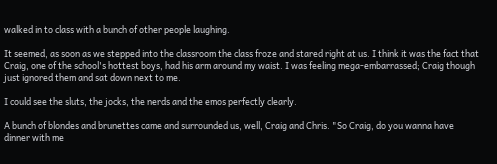walked in to class with a bunch of other people laughing.

It seemed, as soon as we stepped into the classroom the class froze and stared right at us. I think it was the fact that Craig, one of the school's hottest boys, had his arm around my waist. I was feeling mega-embarrassed; Craig though just ignored them and sat down next to me.

I could see the sluts, the jocks, the nerds and the emos perfectly clearly.

A bunch of blondes and brunettes came and surrounded us, well, Craig and Chris. "So Craig, do you wanna have dinner with me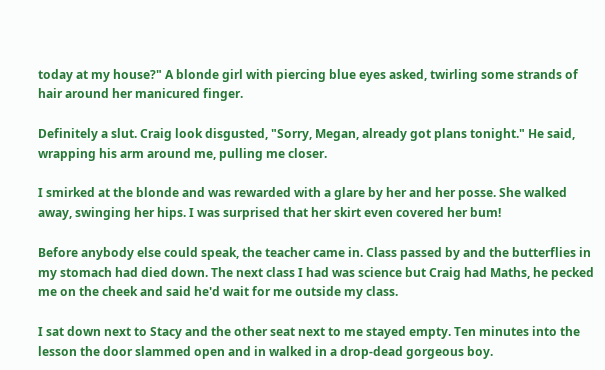today at my house?" A blonde girl with piercing blue eyes asked, twirling some strands of hair around her manicured finger.

Definitely a slut. Craig look disgusted, "Sorry, Megan, already got plans tonight." He said, wrapping his arm around me, pulling me closer.

I smirked at the blonde and was rewarded with a glare by her and her posse. She walked away, swinging her hips. I was surprised that her skirt even covered her bum!

Before anybody else could speak, the teacher came in. Class passed by and the butterflies in my stomach had died down. The next class I had was science but Craig had Maths, he pecked me on the cheek and said he'd wait for me outside my class.

I sat down next to Stacy and the other seat next to me stayed empty. Ten minutes into the lesson the door slammed open and in walked in a drop-dead gorgeous boy.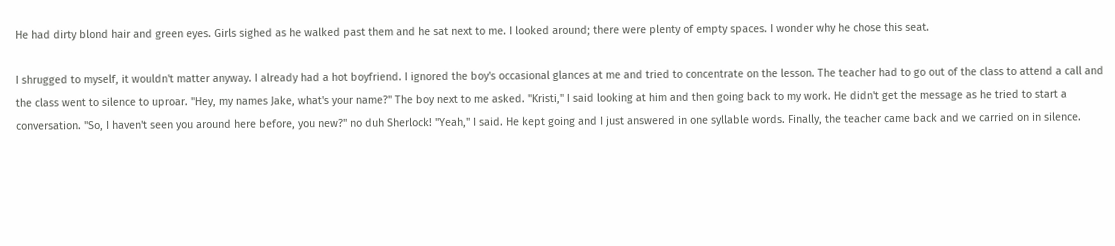He had dirty blond hair and green eyes. Girls sighed as he walked past them and he sat next to me. I looked around; there were plenty of empty spaces. I wonder why he chose this seat.

I shrugged to myself, it wouldn't matter anyway. I already had a hot boyfriend. I ignored the boy's occasional glances at me and tried to concentrate on the lesson. The teacher had to go out of the class to attend a call and the class went to silence to uproar. "Hey, my names Jake, what's your name?" The boy next to me asked. "Kristi," I said looking at him and then going back to my work. He didn't get the message as he tried to start a conversation. "So, I haven't seen you around here before, you new?" no duh Sherlock! "Yeah," I said. He kept going and I just answered in one syllable words. Finally, the teacher came back and we carried on in silence.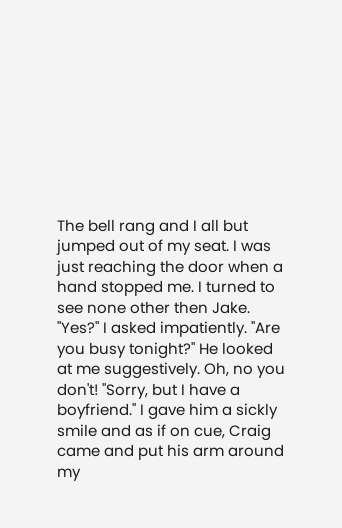The bell rang and I all but jumped out of my seat. I was just reaching the door when a hand stopped me. I turned to see none other then Jake. "Yes?" I asked impatiently. "Are you busy tonight?" He looked at me suggestively. Oh, no you don't! "Sorry, but I have a boyfriend." I gave him a sickly smile and as if on cue, Craig came and put his arm around my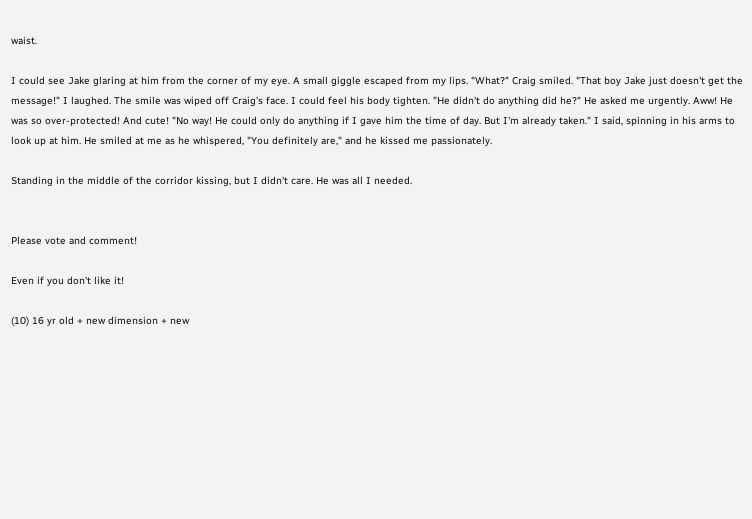waist.

I could see Jake glaring at him from the corner of my eye. A small giggle escaped from my lips. "What?" Craig smiled. "That boy Jake just doesn't get the message!" I laughed. The smile was wiped off Craig's face. I could feel his body tighten. "He didn't do anything did he?" He asked me urgently. Aww! He was so over-protected! And cute! "No way! He could only do anything if I gave him the time of day. But I'm already taken." I said, spinning in his arms to look up at him. He smiled at me as he whispered, "You definitely are," and he kissed me passionately.

Standing in the middle of the corridor kissing, but I didn't care. He was all I needed.


Please vote and comment!

Even if you don't like it!

(10) 16 yr old + new dimension + new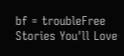bf = troubleFree Stories You'll Love